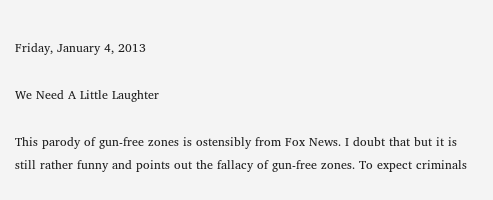Friday, January 4, 2013

We Need A Little Laughter

This parody of gun-free zones is ostensibly from Fox News. I doubt that but it is still rather funny and points out the fallacy of gun-free zones. To expect criminals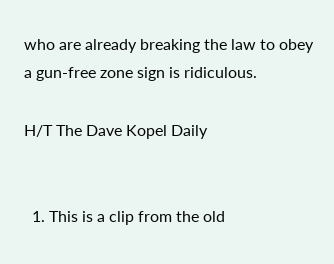who are already breaking the law to obey a gun-free zone sign is ridiculous.

H/T The Dave Kopel Daily


  1. This is a clip from the old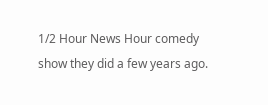1/2 Hour News Hour comedy show they did a few years ago.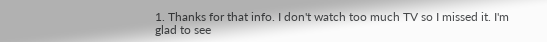1. Thanks for that info. I don't watch too much TV so I missed it. I'm glad to see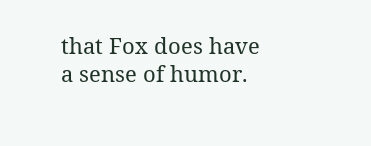that Fox does have a sense of humor.